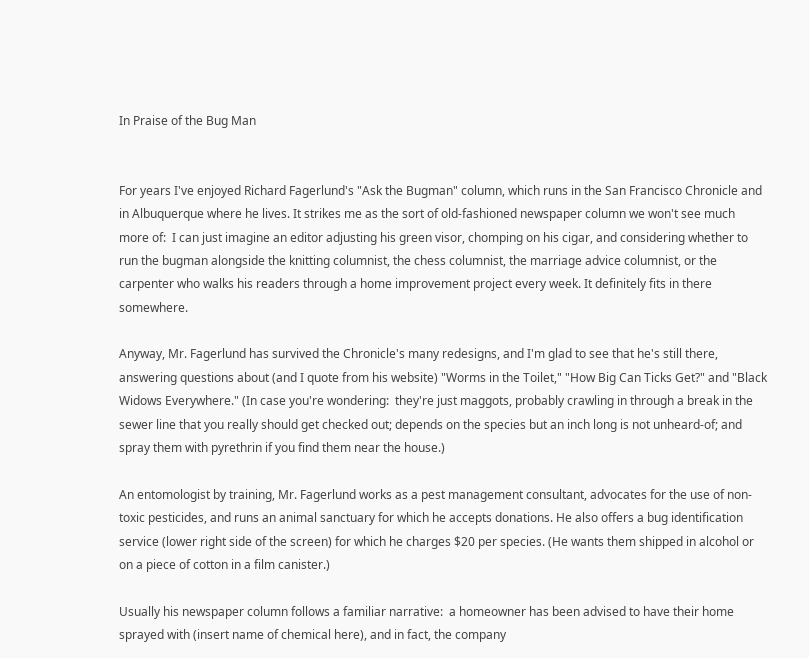In Praise of the Bug Man


For years I've enjoyed Richard Fagerlund's "Ask the Bugman" column, which runs in the San Francisco Chronicle and in Albuquerque where he lives. It strikes me as the sort of old-fashioned newspaper column we won't see much more of:  I can just imagine an editor adjusting his green visor, chomping on his cigar, and considering whether to run the bugman alongside the knitting columnist, the chess columnist, the marriage advice columnist, or the carpenter who walks his readers through a home improvement project every week. It definitely fits in there somewhere.

Anyway, Mr. Fagerlund has survived the Chronicle's many redesigns, and I'm glad to see that he's still there, answering questions about (and I quote from his website) "Worms in the Toilet," "How Big Can Ticks Get?" and "Black Widows Everywhere." (In case you're wondering:  they're just maggots, probably crawling in through a break in the sewer line that you really should get checked out; depends on the species but an inch long is not unheard-of; and spray them with pyrethrin if you find them near the house.)

An entomologist by training, Mr. Fagerlund works as a pest management consultant, advocates for the use of non-toxic pesticides, and runs an animal sanctuary for which he accepts donations. He also offers a bug identification service (lower right side of the screen) for which he charges $20 per species. (He wants them shipped in alcohol or on a piece of cotton in a film canister.)

Usually his newspaper column follows a familiar narrative:  a homeowner has been advised to have their home sprayed with (insert name of chemical here), and in fact, the company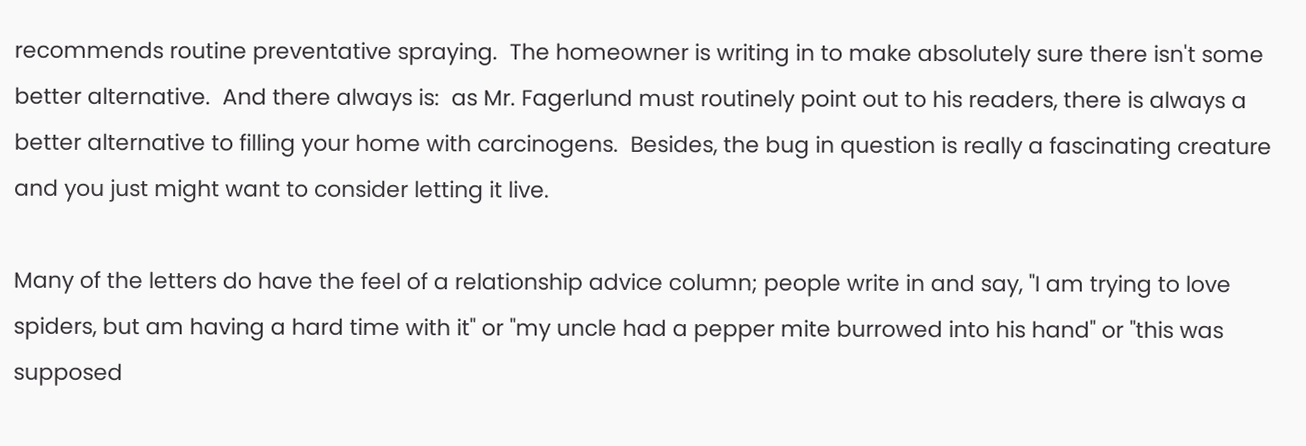recommends routine preventative spraying.  The homeowner is writing in to make absolutely sure there isn't some better alternative.  And there always is:  as Mr. Fagerlund must routinely point out to his readers, there is always a better alternative to filling your home with carcinogens.  Besides, the bug in question is really a fascinating creature and you just might want to consider letting it live.

Many of the letters do have the feel of a relationship advice column; people write in and say, "I am trying to love spiders, but am having a hard time with it" or "my uncle had a pepper mite burrowed into his hand" or "this was supposed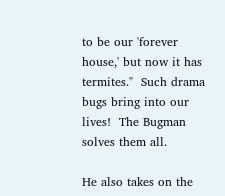to be our 'forever house,' but now it has termites."  Such drama bugs bring into our lives!  The Bugman solves them all.

He also takes on the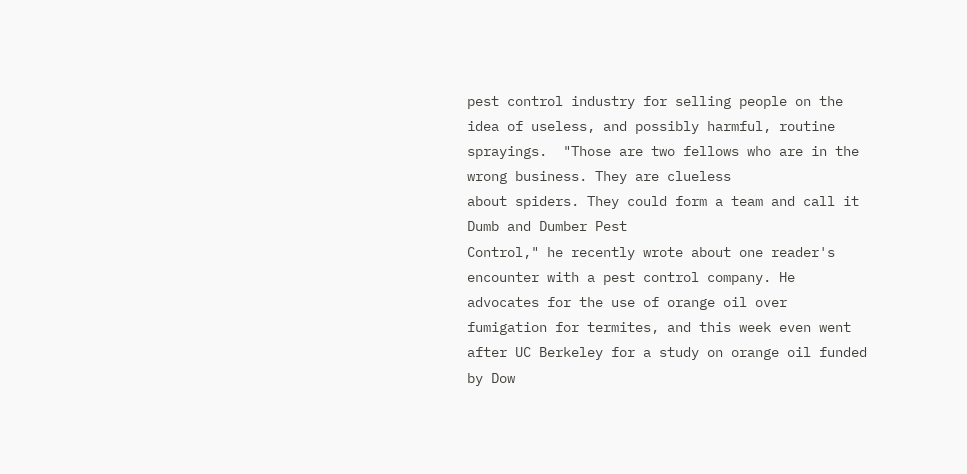pest control industry for selling people on the idea of useless, and possibly harmful, routine sprayings.  "Those are two fellows who are in the wrong business. They are clueless
about spiders. They could form a team and call it Dumb and Dumber Pest
Control," he recently wrote about one reader's encounter with a pest control company. He advocates for the use of orange oil over fumigation for termites, and this week even went after UC Berkeley for a study on orange oil funded by Dow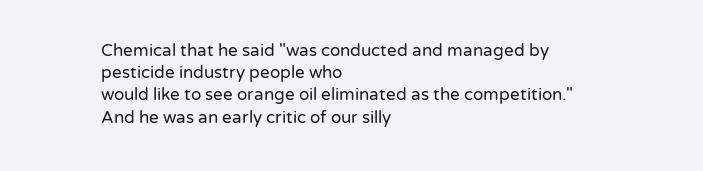Chemical that he said "was conducted and managed by pesticide industry people who
would like to see orange oil eliminated as the competition." And he was an early critic of our silly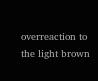overreaction to the light brown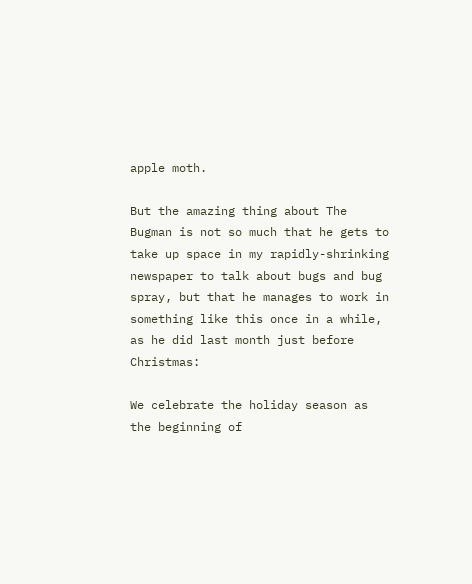apple moth.

But the amazing thing about The Bugman is not so much that he gets to take up space in my rapidly-shrinking newspaper to talk about bugs and bug spray, but that he manages to work in something like this once in a while, as he did last month just before Christmas:

We celebrate the holiday season as the beginning of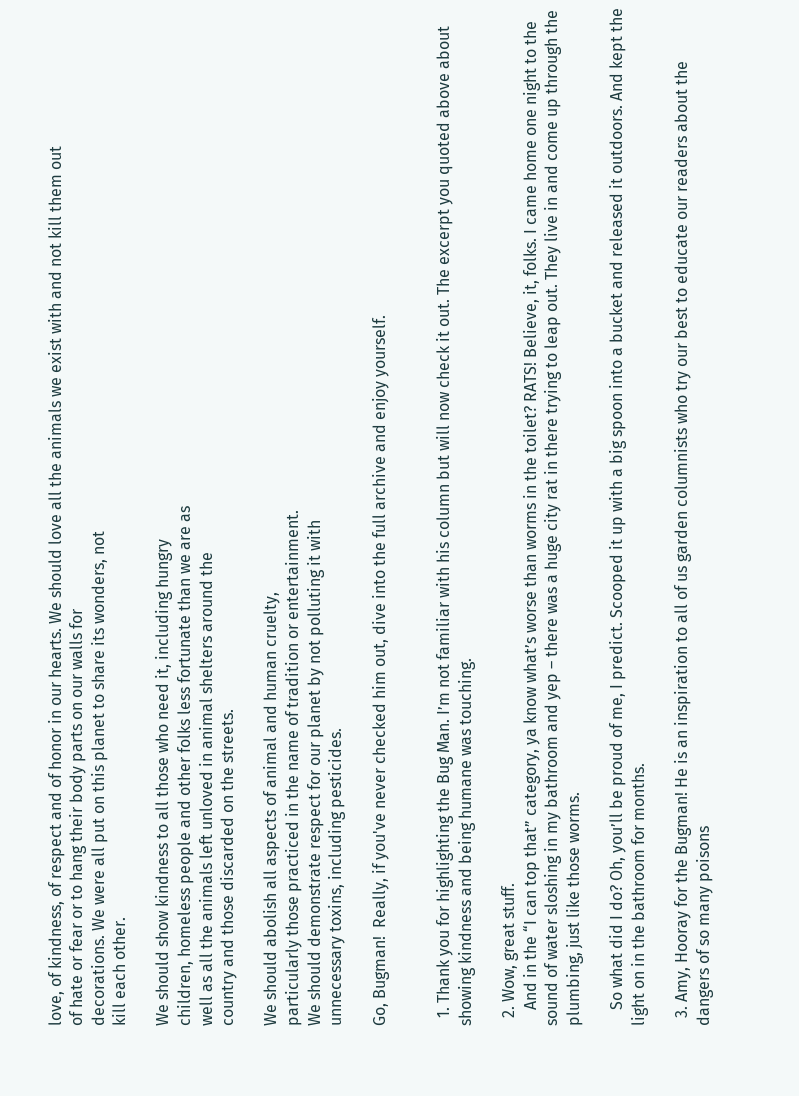love, of kindness, of respect and of honor in our hearts. We should love all the animals we exist with and not kill them out
of hate or fear or to hang their body parts on our walls for
decorations. We were all put on this planet to share its wonders, not
kill each other.

We should show kindness to all those who need it, including hungry
children, homeless people and other folks less fortunate than we are as
well as all the animals left unloved in animal shelters around the
country and those discarded on the streets.

We should abolish all aspects of animal and human cruelty,
particularly those practiced in the name of tradition or entertainment.
We should demonstrate respect for our planet by not polluting it with
unnecessary toxins, including pesticides.

Go, Bugman!  Really, if you've never checked him out, dive into the full archive and enjoy yourself.


  1. Thank you for highlighting the Bug Man. I’m not familiar with his column but will now check it out. The excerpt you quoted above about showing kindness and being humane was touching.

  2. Wow, great stuff.
    And in the “I can top that” category, ya know what’s worse than worms in the toilet? RATS! Believe, it, folks. I came home one night to the sound of water sloshing in my bathroom and yep – there was a huge city rat in there trying to leap out. They live in and come up through the plumbing, just like those worms.

    So what did I do? Oh, you’ll be proud of me, I predict. Scooped it up with a big spoon into a bucket and released it outdoors. And kept the light on in the bathroom for months.

  3. Amy, Hooray for the Bugman! He is an inspiration to all of us garden columnists who try our best to educate our readers about the dangers of so many poisons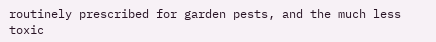routinely prescribed for garden pests, and the much less toxic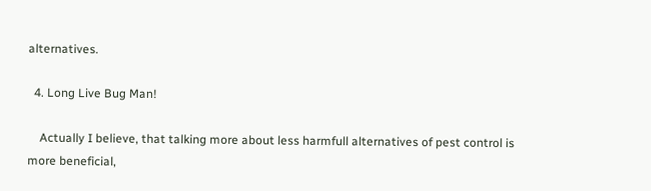alternatives.

  4. Long Live Bug Man!

    Actually I believe, that talking more about less harmfull alternatives of pest control is more beneficial,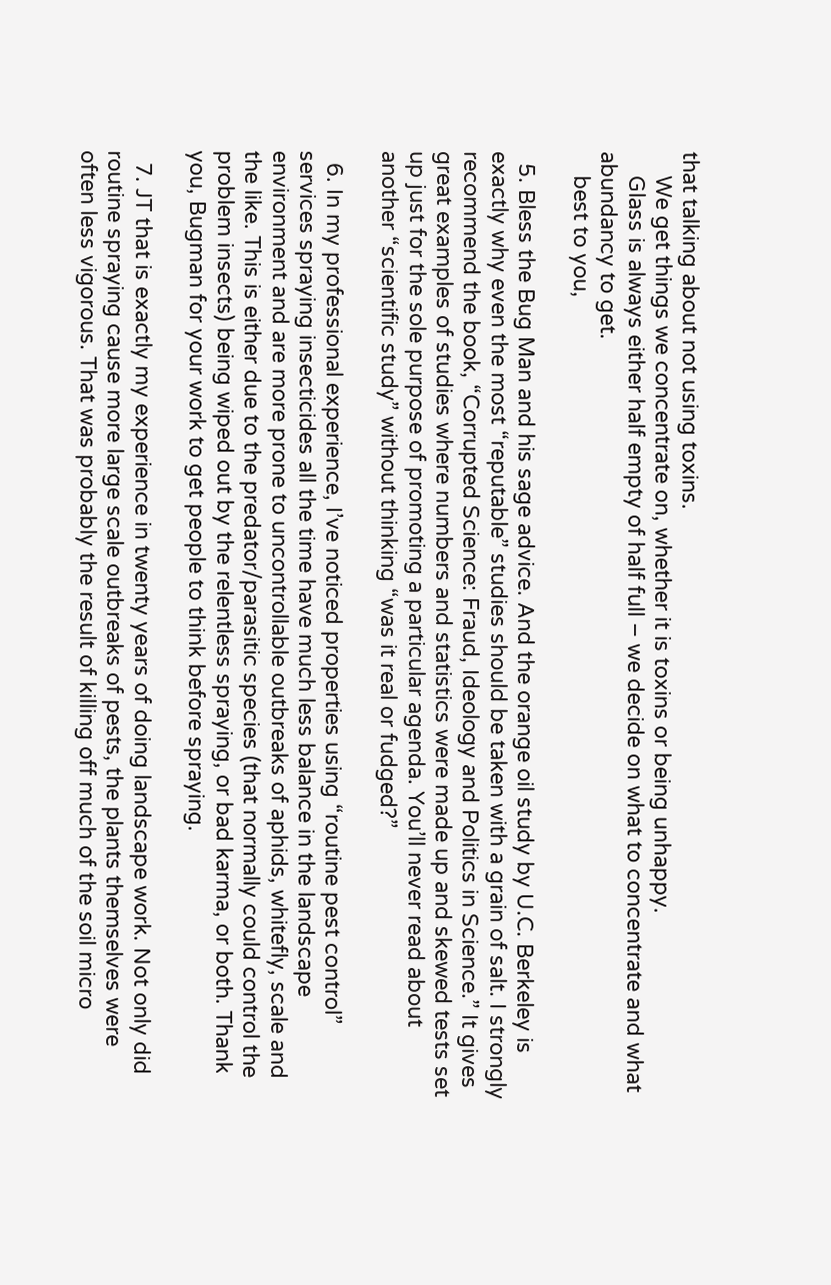that talking about not using toxins.
    We get things we concentrate on, whether it is toxins or being unhappy.
    Glass is always either half empty of half full – we decide on what to concentrate and what abundancy to get.
    best to you,

  5. Bless the Bug Man and his sage advice. And the orange oil study by U.C. Berkeley is exactly why even the most “reputable” studies should be taken with a grain of salt. I strongly recommend the book, “Corrupted Science: Fraud, Ideology and Politics in Science.” It gives great examples of studies where numbers and statistics were made up and skewed tests set up just for the sole purpose of promoting a particular agenda. You’ll never read about another “scientific study” without thinking “was it real or fudged?”

  6. In my professional experience, I’ve noticed properties using “routine pest control” services spraying insecticides all the time have much less balance in the landscape environment and are more prone to uncontrollable outbreaks of aphids, whitefly, scale and the like. This is either due to the predator/parasitic species (that normally could control the problem insects) being wiped out by the relentless spraying, or bad karma, or both. Thank you, Bugman for your work to get people to think before spraying.

  7. JT that is exactly my experience in twenty years of doing landscape work. Not only did routine spraying cause more large scale outbreaks of pests, the plants themselves were often less vigorous. That was probably the result of killing off much of the soil micro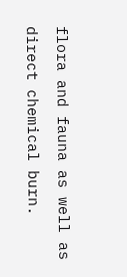flora and fauna as well as direct chemical burn.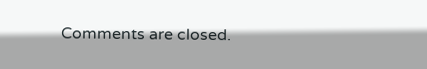Comments are closed.